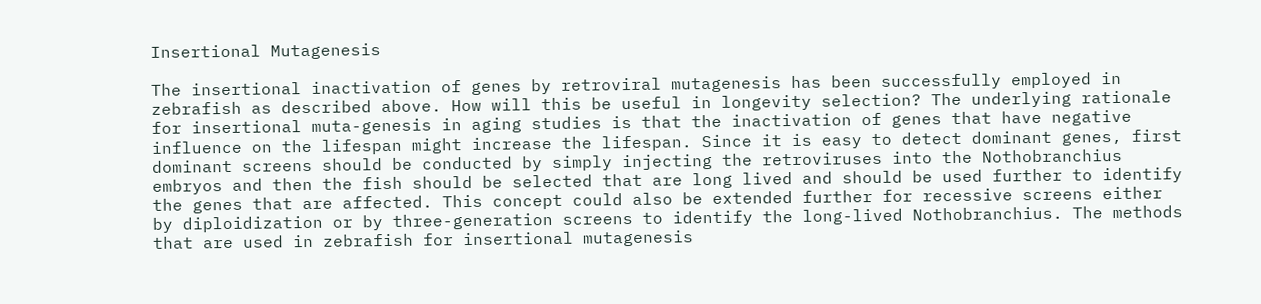Insertional Mutagenesis

The insertional inactivation of genes by retroviral mutagenesis has been successfully employed in zebrafish as described above. How will this be useful in longevity selection? The underlying rationale for insertional muta-genesis in aging studies is that the inactivation of genes that have negative influence on the lifespan might increase the lifespan. Since it is easy to detect dominant genes, first dominant screens should be conducted by simply injecting the retroviruses into the Nothobranchius embryos and then the fish should be selected that are long lived and should be used further to identify the genes that are affected. This concept could also be extended further for recessive screens either by diploidization or by three-generation screens to identify the long-lived Nothobranchius. The methods that are used in zebrafish for insertional mutagenesis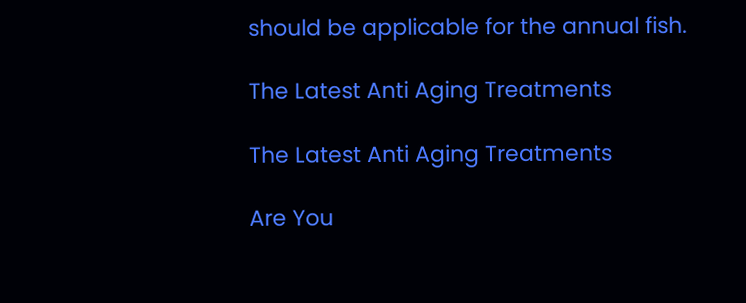should be applicable for the annual fish.

The Latest Anti Aging Treatments

The Latest Anti Aging Treatments

Are You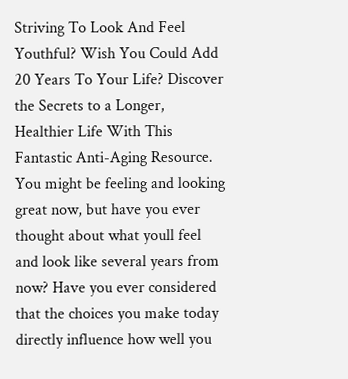Striving To Look And Feel Youthful? Wish You Could Add 20 Years To Your Life? Discover the Secrets to a Longer, Healthier Life With This Fantastic Anti-Aging Resource. You might be feeling and looking great now, but have you ever thought about what youll feel and look like several years from now? Have you ever considered that the choices you make today directly influence how well you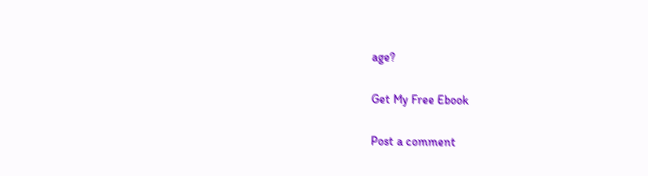age?

Get My Free Ebook

Post a comment